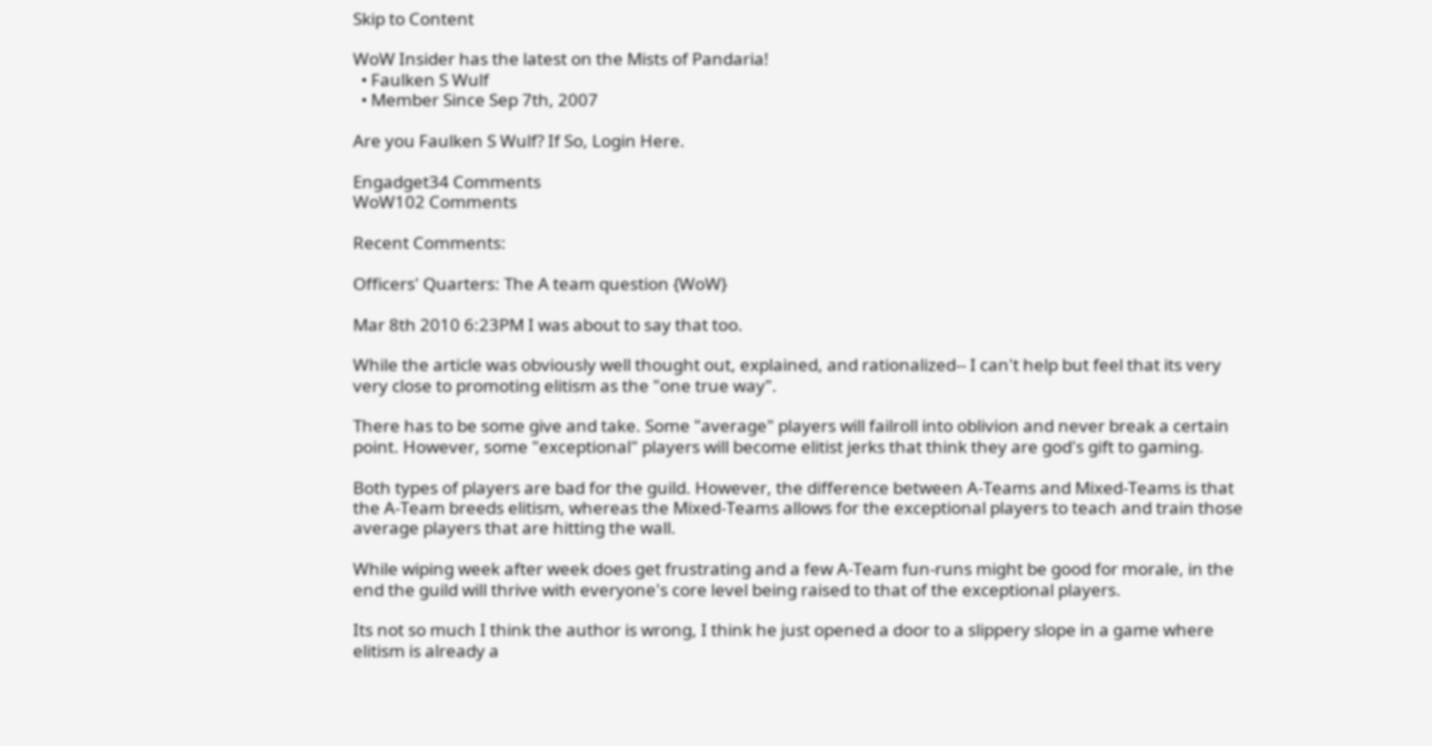Skip to Content

WoW Insider has the latest on the Mists of Pandaria!
  • Faulken S Wulf
  • Member Since Sep 7th, 2007

Are you Faulken S Wulf? If So, Login Here.

Engadget34 Comments
WoW102 Comments

Recent Comments:

Officers' Quarters: The A team question {WoW}

Mar 8th 2010 6:23PM I was about to say that too.

While the article was obviously well thought out, explained, and rationalized-- I can't help but feel that its very very close to promoting elitism as the "one true way".

There has to be some give and take. Some "average" players will failroll into oblivion and never break a certain point. However, some "exceptional" players will become elitist jerks that think they are god's gift to gaming.

Both types of players are bad for the guild. However, the difference between A-Teams and Mixed-Teams is that the A-Team breeds elitism, whereas the Mixed-Teams allows for the exceptional players to teach and train those average players that are hitting the wall.

While wiping week after week does get frustrating and a few A-Team fun-runs might be good for morale, in the end the guild will thrive with everyone's core level being raised to that of the exceptional players.

Its not so much I think the author is wrong, I think he just opened a door to a slippery slope in a game where elitism is already a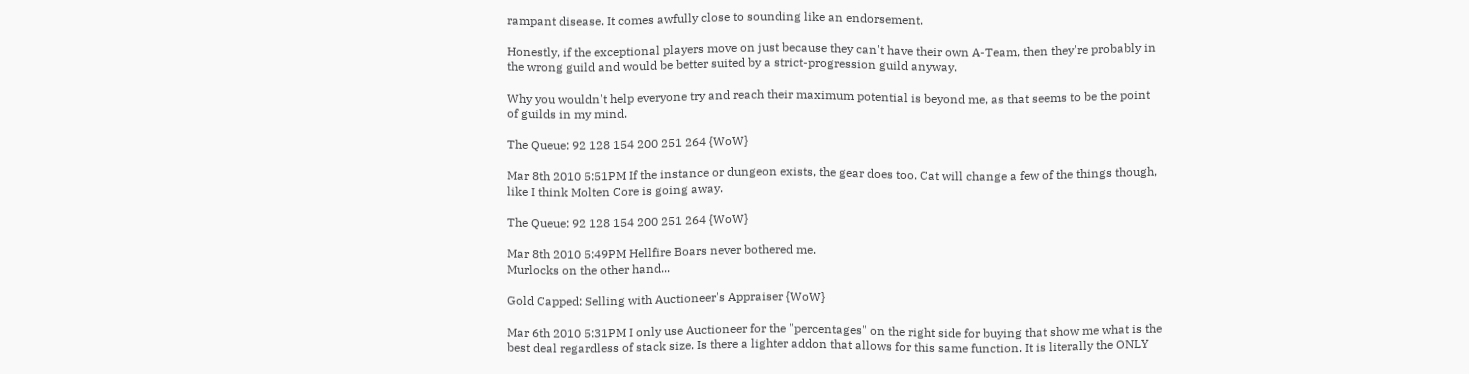rampant disease. It comes awfully close to sounding like an endorsement.

Honestly, if the exceptional players move on just because they can't have their own A-Team, then they're probably in the wrong guild and would be better suited by a strict-progression guild anyway.

Why you wouldn't help everyone try and reach their maximum potential is beyond me, as that seems to be the point of guilds in my mind.

The Queue: 92 128 154 200 251 264 {WoW}

Mar 8th 2010 5:51PM If the instance or dungeon exists, the gear does too. Cat will change a few of the things though, like I think Molten Core is going away.

The Queue: 92 128 154 200 251 264 {WoW}

Mar 8th 2010 5:49PM Hellfire Boars never bothered me.
Murlocks on the other hand...

Gold Capped: Selling with Auctioneer's Appraiser {WoW}

Mar 6th 2010 5:31PM I only use Auctioneer for the "percentages" on the right side for buying that show me what is the best deal regardless of stack size. Is there a lighter addon that allows for this same function. It is literally the ONLY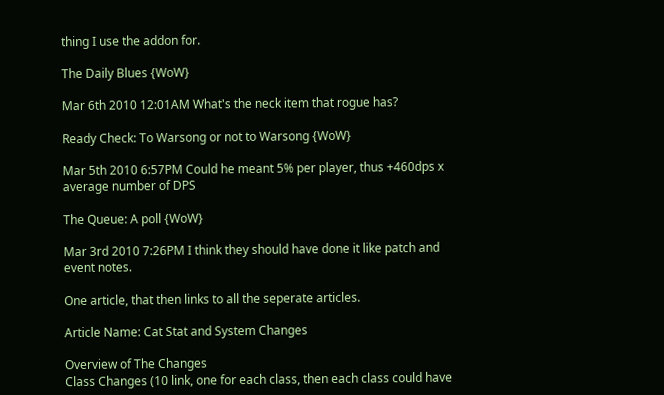thing I use the addon for.

The Daily Blues {WoW}

Mar 6th 2010 12:01AM What's the neck item that rogue has?

Ready Check: To Warsong or not to Warsong {WoW}

Mar 5th 2010 6:57PM Could he meant 5% per player, thus +460dps x average number of DPS

The Queue: A poll {WoW}

Mar 3rd 2010 7:26PM I think they should have done it like patch and event notes.

One article, that then links to all the seperate articles.

Article Name: Cat Stat and System Changes

Overview of The Changes
Class Changes (10 link, one for each class, then each class could have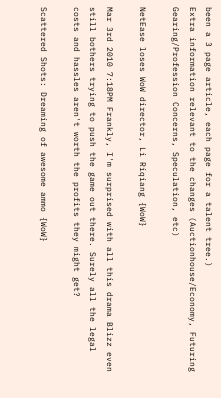been a 3 page article, each page for a talent tree.)
Extra information relevant to the changes (Auctionhouse/Economy, Futuring Gearing/Profession Concerns, Speculation, etc)

NetEase loses WoW director, Li Riqiang {WoW}

Mar 3rd 2010 7:18PM Frankly, I'm surprised with all this drama Blizz even still bothers trying to push the game out there. Surely all the legal costs and hassles aren't worth the profits they might get?

Scattered Shots: Dreaming of awesome ammo {WoW}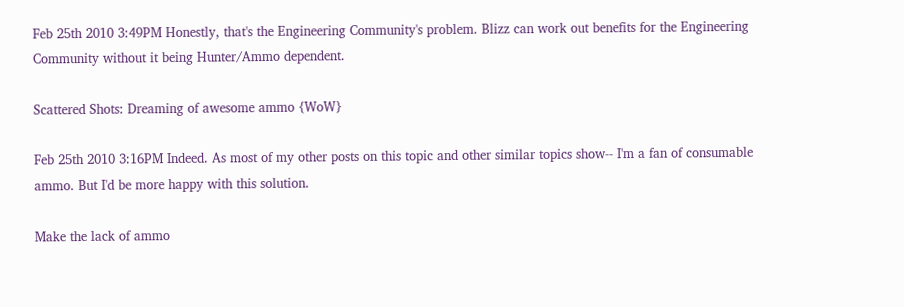Feb 25th 2010 3:49PM Honestly, that's the Engineering Community's problem. Blizz can work out benefits for the Engineering Community without it being Hunter/Ammo dependent.

Scattered Shots: Dreaming of awesome ammo {WoW}

Feb 25th 2010 3:16PM Indeed. As most of my other posts on this topic and other similar topics show-- I'm a fan of consumable ammo. But I'd be more happy with this solution.

Make the lack of ammo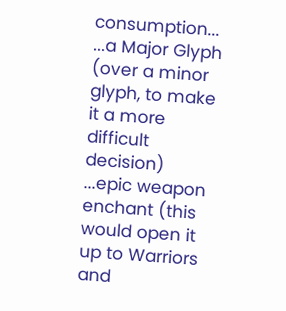consumption...
...a Major Glyph (over a minor glyph, to make it a more difficult decision)
...epic weapon enchant (this would open it up to Warriors and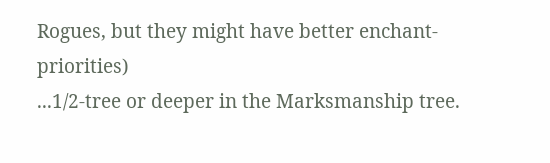Rogues, but they might have better enchant-priorities)
...1/2-tree or deeper in the Marksmanship tree.